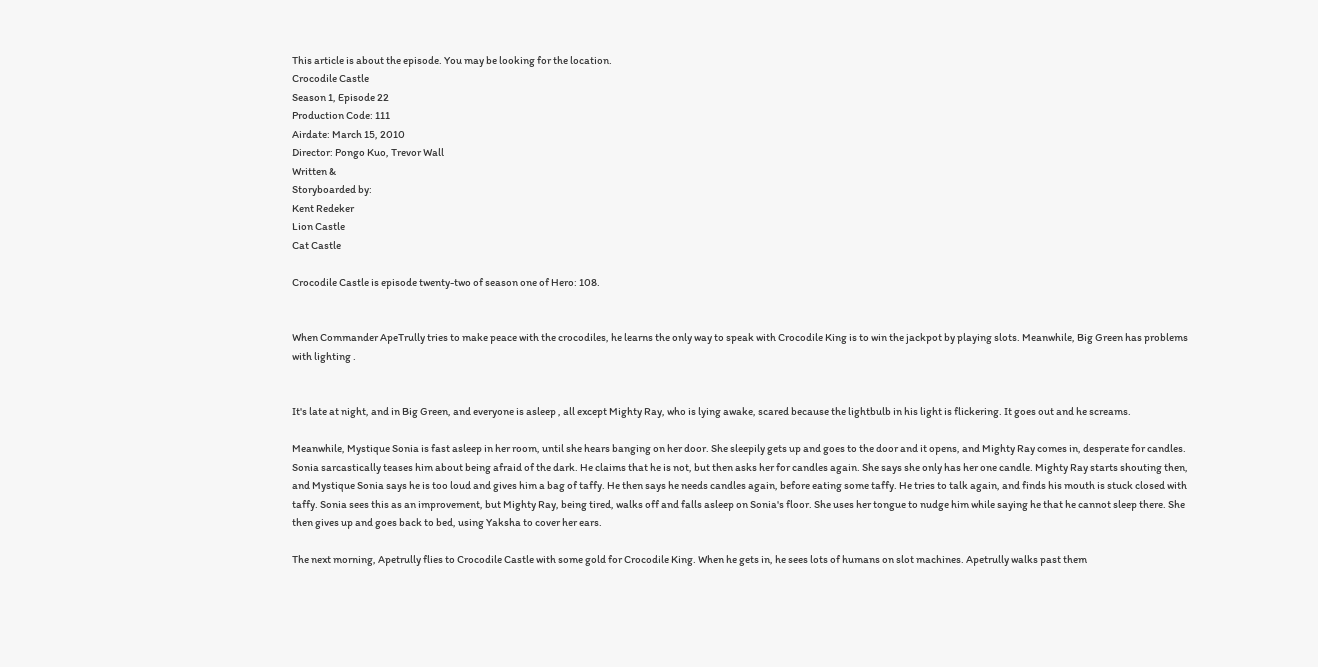This article is about the episode. You may be looking for the location.
Crocodile Castle
Season 1, Episode 22
Production Code: 111
Airdate: March 15, 2010
Director: Pongo Kuo, Trevor Wall
Written &
Storyboarded by:
Kent Redeker
Lion Castle
Cat Castle

Crocodile Castle is episode twenty-two of season one of Hero: 108.


When Commander ApeTrully tries to make peace with the crocodiles, he learns the only way to speak with Crocodile King is to win the jackpot by playing slots. Meanwhile, Big Green has problems with lighting .


It's late at night, and in Big Green, and everyone is asleep , all except Mighty Ray, who is lying awake, scared because the lightbulb in his light is flickering. It goes out and he screams.

Meanwhile, Mystique Sonia is fast asleep in her room, until she hears banging on her door. She sleepily gets up and goes to the door and it opens, and Mighty Ray comes in, desperate for candles. Sonia sarcastically teases him about being afraid of the dark. He claims that he is not, but then asks her for candles again. She says she only has her one candle. Mighty Ray starts shouting then, and Mystique Sonia says he is too loud and gives him a bag of taffy. He then says he needs candles again, before eating some taffy. He tries to talk again, and finds his mouth is stuck closed with taffy. Sonia sees this as an improvement, but Mighty Ray, being tired, walks off and falls asleep on Sonia's floor. She uses her tongue to nudge him while saying he that he cannot sleep there. She then gives up and goes back to bed, using Yaksha to cover her ears.

The next morning, Apetrully flies to Crocodile Castle with some gold for Crocodile King. When he gets in, he sees lots of humans on slot machines. Apetrully walks past them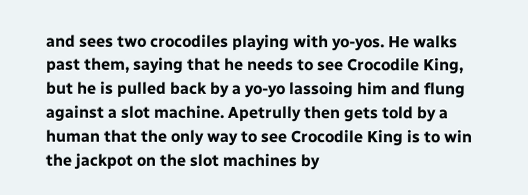and sees two crocodiles playing with yo-yos. He walks past them, saying that he needs to see Crocodile King, but he is pulled back by a yo-yo lassoing him and flung against a slot machine. Apetrully then gets told by a human that the only way to see Crocodile King is to win the jackpot on the slot machines by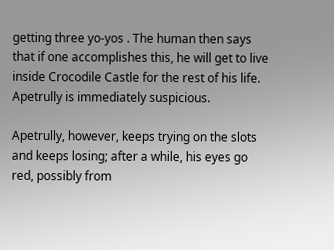getting three yo-yos . The human then says that if one accomplishes this, he will get to live inside Crocodile Castle for the rest of his life. Apetrully is immediately suspicious.

Apetrully, however, keeps trying on the slots and keeps losing; after a while, his eyes go red, possibly from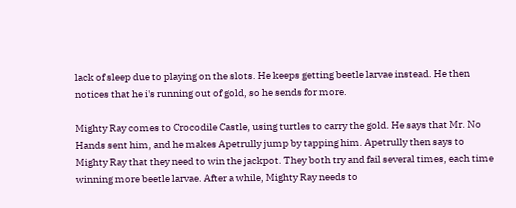lack of sleep due to playing on the slots. He keeps getting beetle larvae instead. He then notices that he i's running out of gold, so he sends for more.

Mighty Ray comes to Crocodile Castle, using turtles to carry the gold. He says that Mr. No Hands sent him, and he makes Apetrully jump by tapping him. Apetrully then says to Mighty Ray that they need to win the jackpot. They both try and fail several times, each time winning more beetle larvae. After a while, Mighty Ray needs to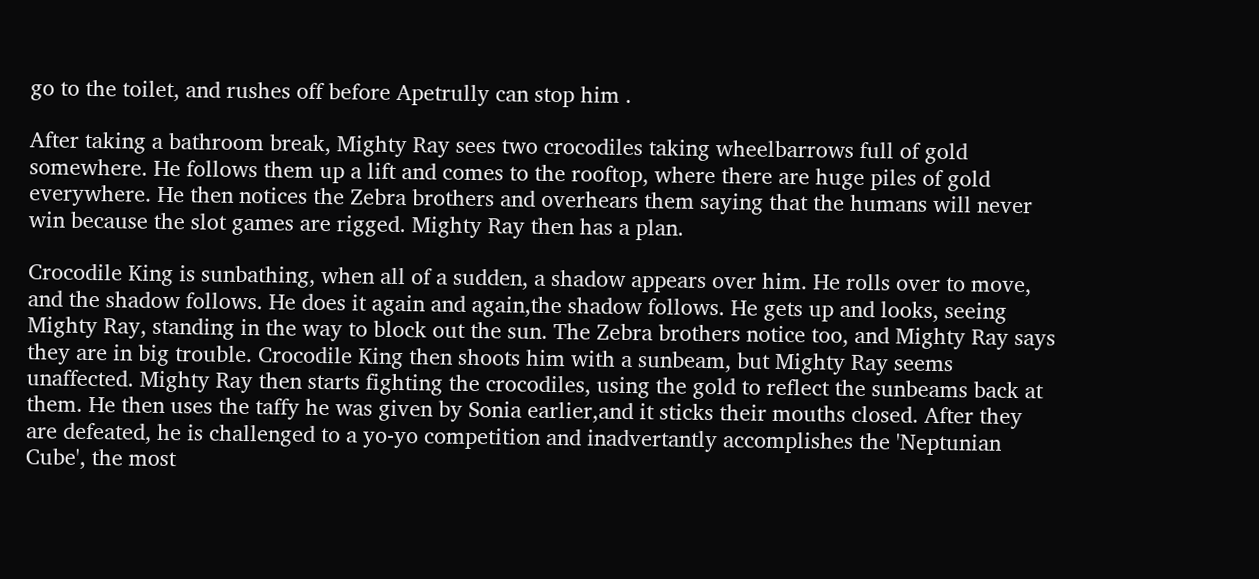go to the toilet, and rushes off before Apetrully can stop him .

After taking a bathroom break, Mighty Ray sees two crocodiles taking wheelbarrows full of gold somewhere. He follows them up a lift and comes to the rooftop, where there are huge piles of gold everywhere. He then notices the Zebra brothers and overhears them saying that the humans will never win because the slot games are rigged. Mighty Ray then has a plan.

Crocodile King is sunbathing, when all of a sudden, a shadow appears over him. He rolls over to move, and the shadow follows. He does it again and again,the shadow follows. He gets up and looks, seeing Mighty Ray, standing in the way to block out the sun. The Zebra brothers notice too, and Mighty Ray says they are in big trouble. Crocodile King then shoots him with a sunbeam, but Mighty Ray seems unaffected. Mighty Ray then starts fighting the crocodiles, using the gold to reflect the sunbeams back at them. He then uses the taffy he was given by Sonia earlier,and it sticks their mouths closed. After they are defeated, he is challenged to a yo-yo competition and inadvertantly accomplishes the 'Neptunian Cube', the most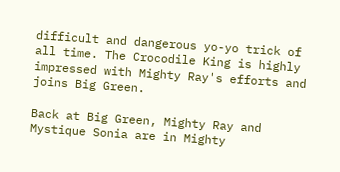difficult and dangerous yo-yo trick of all time. The Crocodile King is highly impressed with Mighty Ray's efforts and joins Big Green.

Back at Big Green, Mighty Ray and Mystique Sonia are in Mighty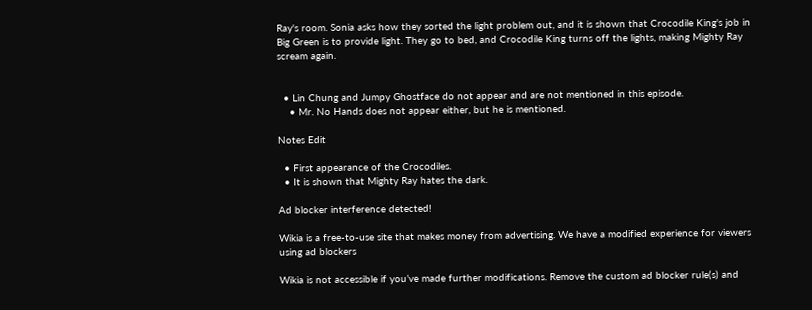Ray's room. Sonia asks how they sorted the light problem out, and it is shown that Crocodile King's job in Big Green is to provide light. They go to bed, and Crocodile King turns off the lights, making Mighty Ray scream again.


  • Lin Chung and Jumpy Ghostface do not appear and are not mentioned in this episode.
    • Mr. No Hands does not appear either, but he is mentioned.

Notes Edit

  • First appearance of the Crocodiles.
  • It is shown that Mighty Ray hates the dark.

Ad blocker interference detected!

Wikia is a free-to-use site that makes money from advertising. We have a modified experience for viewers using ad blockers

Wikia is not accessible if you’ve made further modifications. Remove the custom ad blocker rule(s) and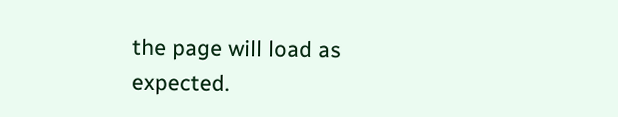the page will load as expected.